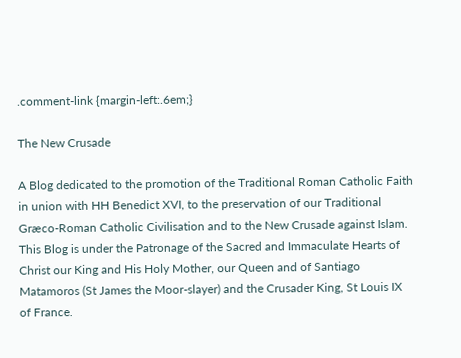.comment-link {margin-left:.6em;}

The New Crusade

A Blog dedicated to the promotion of the Traditional Roman Catholic Faith in union with HH Benedict XVI, to the preservation of our Traditional Græco-Roman Catholic Civilisation and to the New Crusade against Islam. This Blog is under the Patronage of the Sacred and Immaculate Hearts of Christ our King and His Holy Mother, our Queen and of Santiago Matamoros (St James the Moor-slayer) and the Crusader King, St Louis IX of France.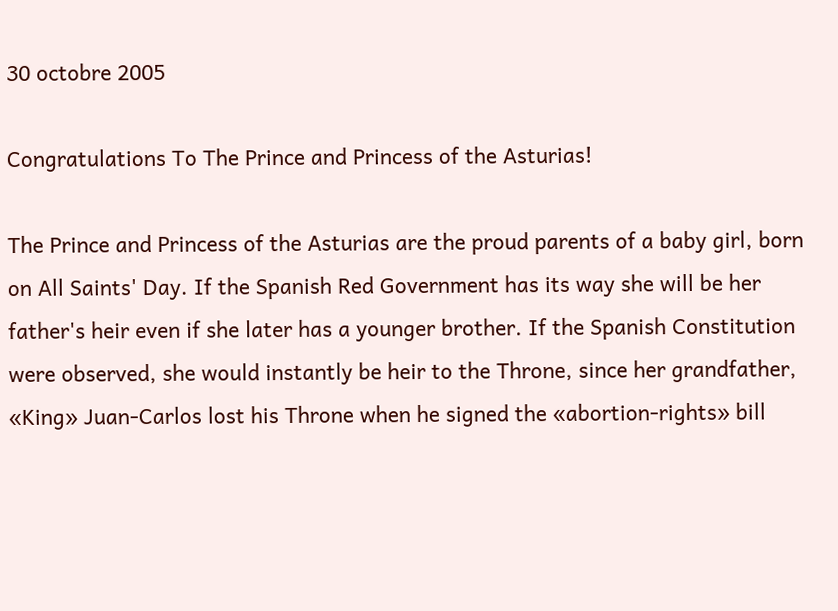30 octobre 2005

Congratulations To The Prince and Princess of the Asturias!

The Prince and Princess of the Asturias are the proud parents of a baby girl, born on All Saints' Day. If the Spanish Red Government has its way she will be her father's heir even if she later has a younger brother. If the Spanish Constitution were observed, she would instantly be heir to the Throne, since her grandfather, «King» Juan-Carlos lost his Throne when he signed the «abortion-rights» bill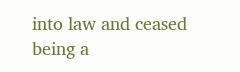into law and ceased being a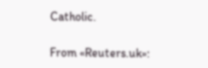Catholic.

From «Reuters.uk»: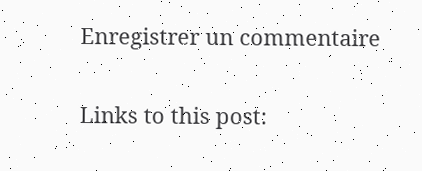Enregistrer un commentaire

Links to this post: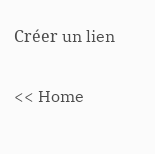Créer un lien

<< Home